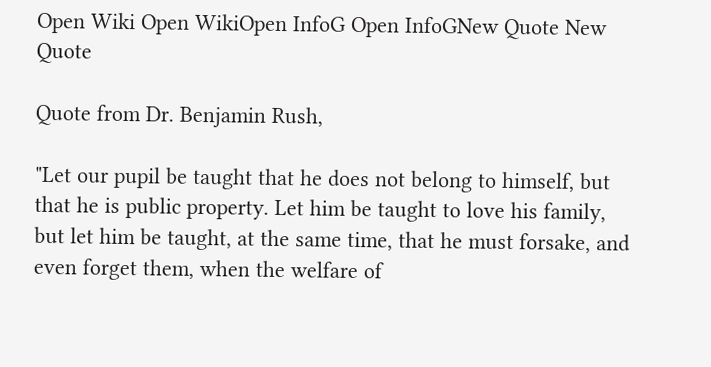Open Wiki Open WikiOpen InfoG Open InfoGNew Quote New Quote

Quote from Dr. Benjamin Rush,

"Let our pupil be taught that he does not belong to himself, but that he is public property. Let him be taught to love his family, but let him be taught, at the same time, that he must forsake, and even forget them, when the welfare of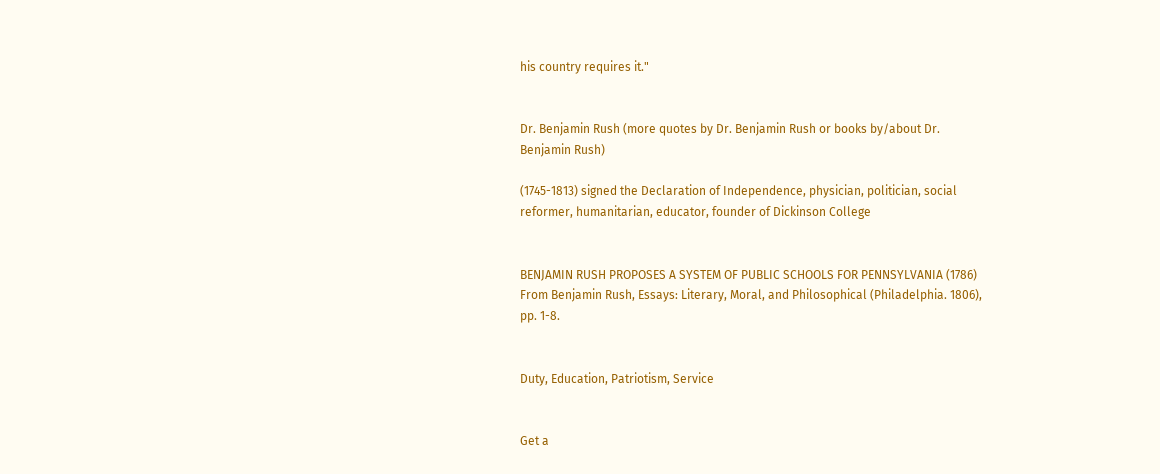his country requires it."


Dr. Benjamin Rush (more quotes by Dr. Benjamin Rush or books by/about Dr. Benjamin Rush)

(1745-1813) signed the Declaration of Independence, physician, politician, social reformer, humanitarian, educator, founder of Dickinson College


BENJAMIN RUSH PROPOSES A SYSTEM OF PUBLIC SCHOOLS FOR PENNSYLVANIA (1786) From Benjamin Rush, Essays: Literary, Moral, and Philosophical (Philadelphia. 1806), pp. 1-8.


Duty, Education, Patriotism, Service


Get a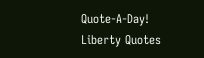Quote-A-Day!
Liberty Quotes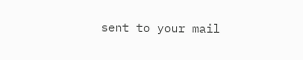sent to your mail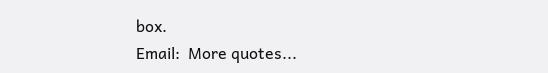box.
Email:  More quotes...